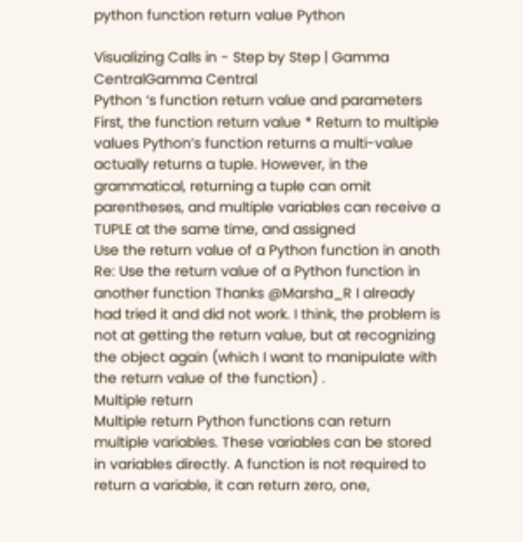python function return value Python

Visualizing Calls in - Step by Step | Gamma CentralGamma Central
Python ‘s function return value and parameters
First, the function return value * Return to multiple values Python’s function returns a multi-value actually returns a tuple. However, in the grammatical, returning a tuple can omit parentheses, and multiple variables can receive a TUPLE at the same time, and assigned
Use the return value of a Python function in anoth
Re: Use the return value of a Python function in another function Thanks @Marsha_R I already had tried it and did not work. I think, the problem is not at getting the return value, but at recognizing the object again (which I want to manipulate with the return value of the function) .
Multiple return
Multiple return Python functions can return multiple variables. These variables can be stored in variables directly. A function is not required to return a variable, it can return zero, one,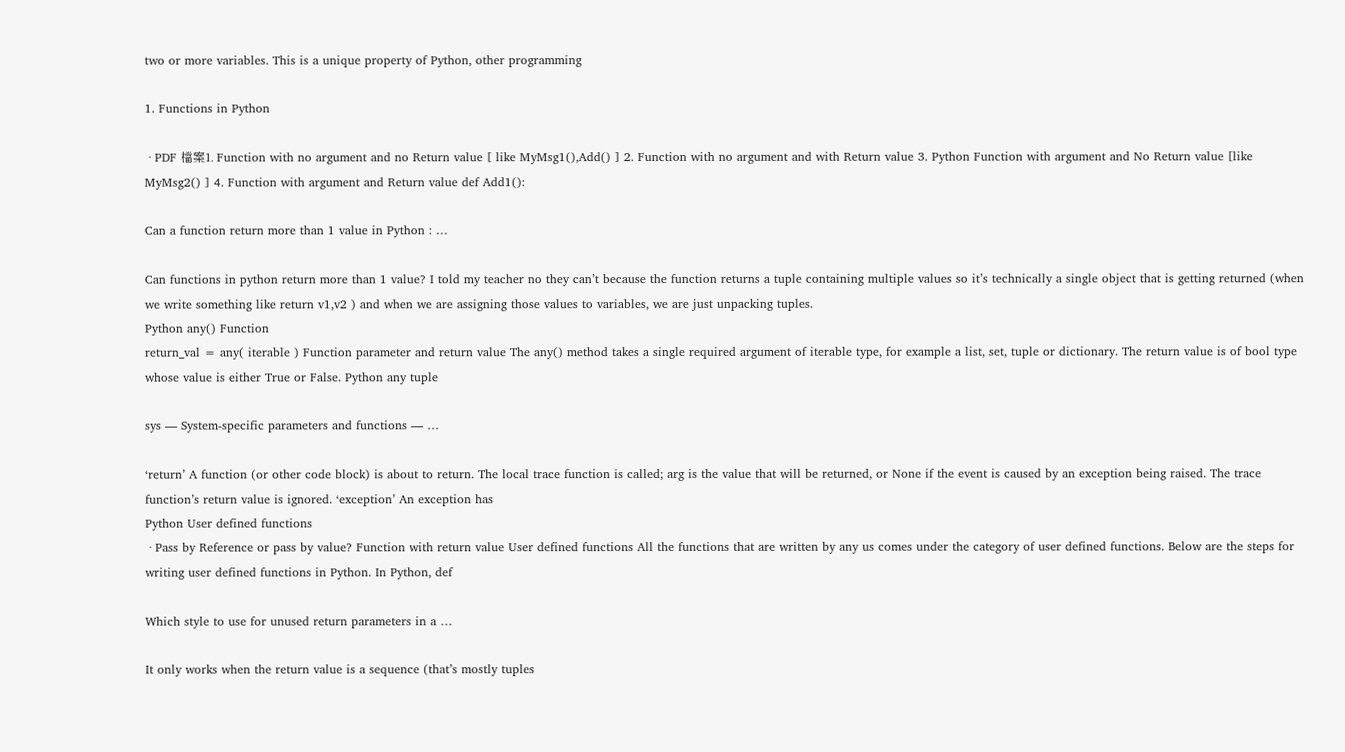two or more variables. This is a unique property of Python, other programming

1. Functions in Python

 · PDF 檔案1. Function with no argument and no Return value [ like MyMsg1(),Add() ] 2. Function with no argument and with Return value 3. Python Function with argument and No Return value [like MyMsg2() ] 4. Function with argument and Return value def Add1():

Can a function return more than 1 value in Python : …

Can functions in python return more than 1 value? I told my teacher no they can’t because the function returns a tuple containing multiple values so it’s technically a single object that is getting returned (when we write something like return v1,v2 ) and when we are assigning those values to variables, we are just unpacking tuples.
Python any() Function
return_val = any( iterable ) Function parameter and return value The any() method takes a single required argument of iterable type, for example a list, set, tuple or dictionary. The return value is of bool type whose value is either True or False. Python any tuple

sys — System-specific parameters and functions — …

‘return’ A function (or other code block) is about to return. The local trace function is called; arg is the value that will be returned, or None if the event is caused by an exception being raised. The trace function’s return value is ignored. ‘exception’ An exception has
Python User defined functions
 · Pass by Reference or pass by value? Function with return value User defined functions All the functions that are written by any us comes under the category of user defined functions. Below are the steps for writing user defined functions in Python. In Python, def

Which style to use for unused return parameters in a …

It only works when the return value is a sequence (that’s mostly tuples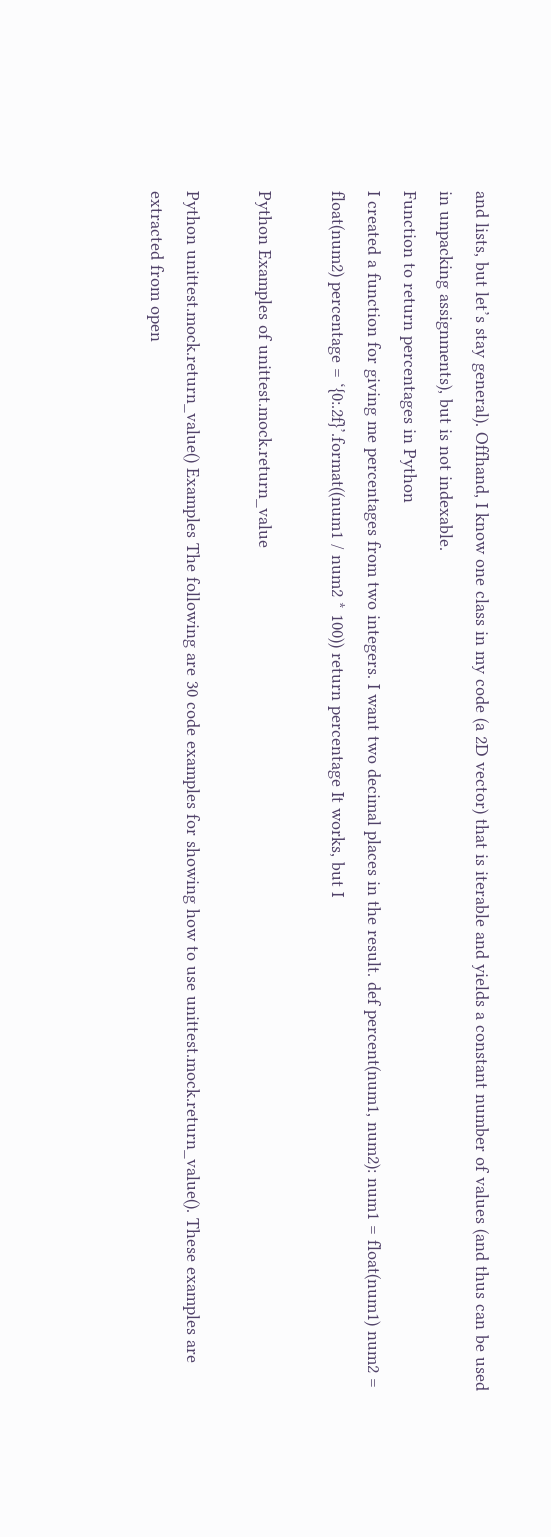and lists, but let’s stay general). Offhand, I know one class in my code (a 2D vector) that is iterable and yields a constant number of values (and thus can be used in unpacking assignments), but is not indexable.
Function to return percentages in Python
I created a function for giving me percentages from two integers. I want two decimal places in the result. def percent(num1, num2): num1 = float(num1) num2 = float(num2) percentage = ‘{0:.2f}’.format((num1 / num2 * 100)) return percentage It works, but I

Python Examples of unittest.mock.return_value

Python unittest.mock.return_value() Examples The following are 30 code examples for showing how to use unittest.mock.return_value(). These examples are extracted from open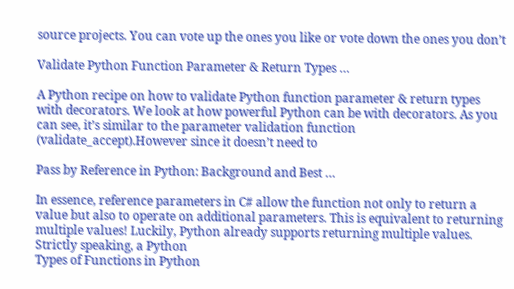source projects. You can vote up the ones you like or vote down the ones you don’t

Validate Python Function Parameter & Return Types …

A Python recipe on how to validate Python function parameter & return types with decorators. We look at how powerful Python can be with decorators. As you can see, it’s similar to the parameter validation function (validate_accept).However since it doesn’t need to

Pass by Reference in Python: Background and Best …

In essence, reference parameters in C# allow the function not only to return a value but also to operate on additional parameters. This is equivalent to returning multiple values! Luckily, Python already supports returning multiple values. Strictly speaking, a Python
Types of Functions in Python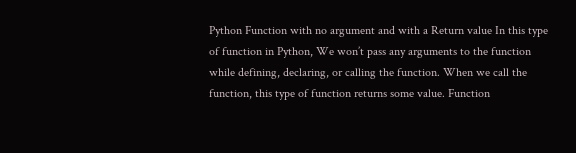Python Function with no argument and with a Return value In this type of function in Python, We won’t pass any arguments to the function while defining, declaring, or calling the function. When we call the function, this type of function returns some value. Function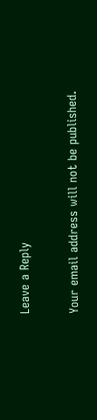Leave a Reply

Your email address will not be published.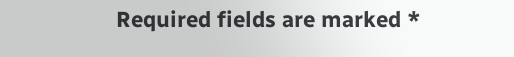Required fields are marked *